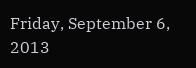Friday, September 6, 2013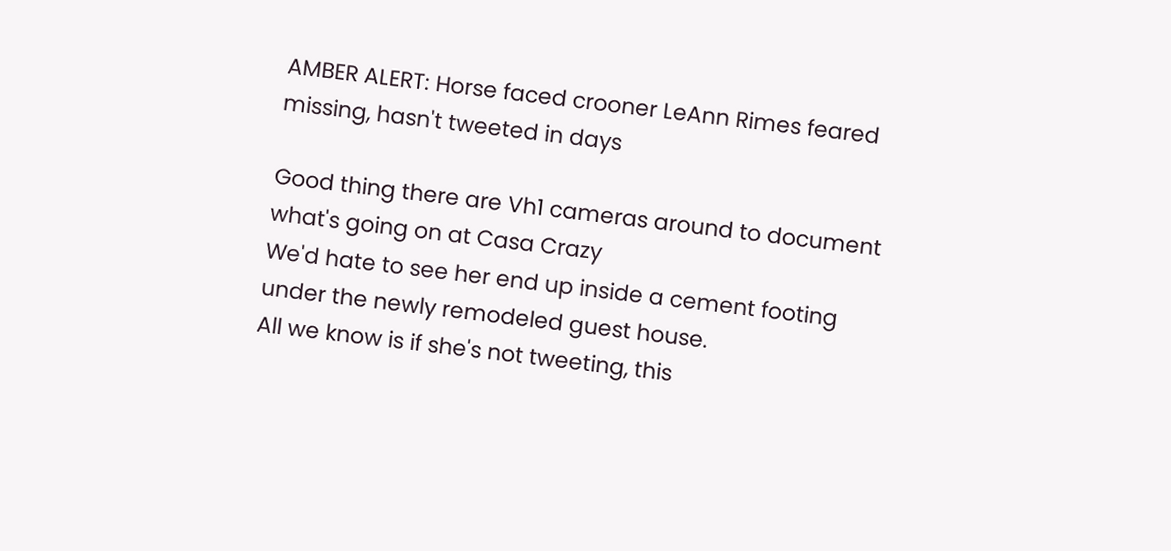AMBER ALERT: Horse faced crooner LeAnn Rimes feared missing, hasn't tweeted in days

Good thing there are Vh1 cameras around to document what's going on at Casa Crazy
We'd hate to see her end up inside a cement footing under the newly remodeled guest house.
All we know is if she's not tweeting, this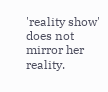'reality show' does not mirror her reality.